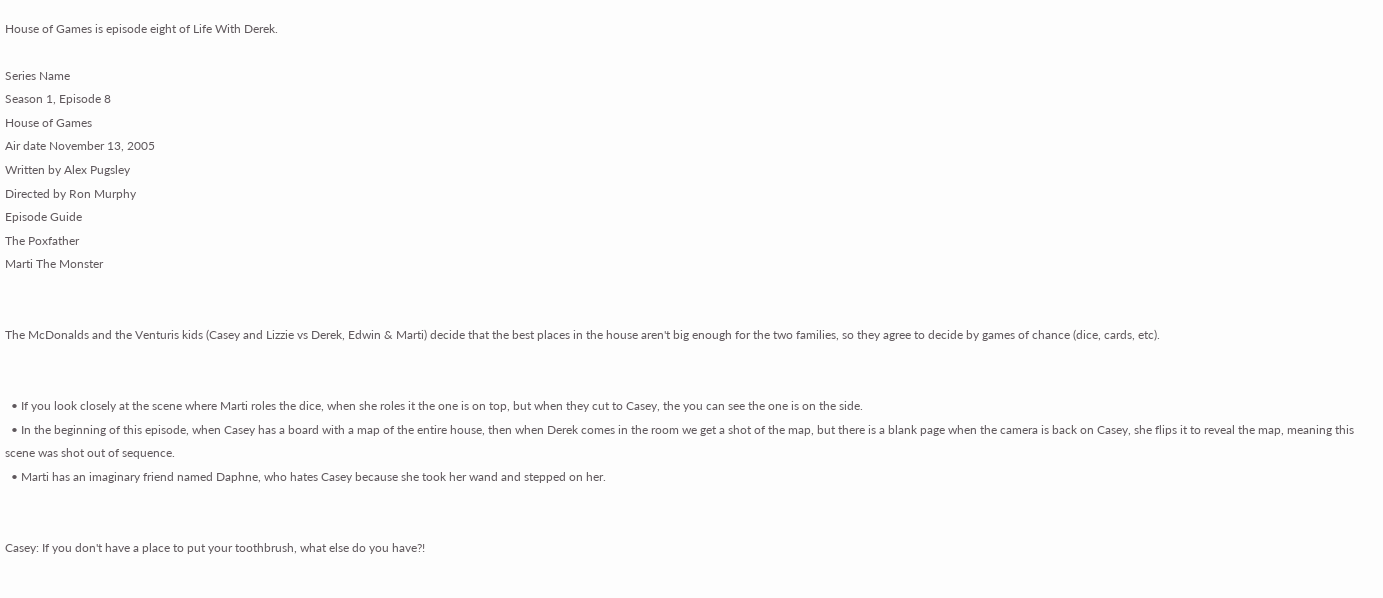House of Games is episode eight of Life With Derek.

Series Name
Season 1, Episode 8
House of Games
Air date November 13, 2005
Written by Alex Pugsley
Directed by Ron Murphy
Episode Guide
The Poxfather
Marti The Monster


The McDonalds and the Venturis kids (Casey and Lizzie vs Derek, Edwin & Marti) decide that the best places in the house aren't big enough for the two families, so they agree to decide by games of chance (dice, cards, etc).


  • If you look closely at the scene where Marti roles the dice, when she roles it the one is on top, but when they cut to Casey, the you can see the one is on the side.
  • In the beginning of this episode, when Casey has a board with a map of the entire house, then when Derek comes in the room we get a shot of the map, but there is a blank page when the camera is back on Casey, she flips it to reveal the map, meaning this scene was shot out of sequence.
  • Marti has an imaginary friend named Daphne, who hates Casey because she took her wand and stepped on her.


Casey: If you don't have a place to put your toothbrush, what else do you have?!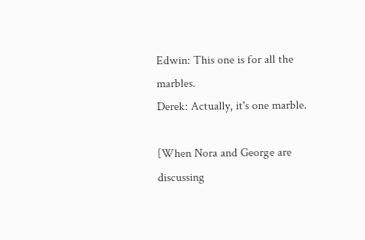Edwin: This one is for all the marbles.
Derek: Actually, it's one marble.

[When Nora and George are discussing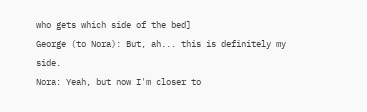who gets which side of the bed]
George (to Nora): But, ah... this is definitely my side.
Nora: Yeah, but now I'm closer to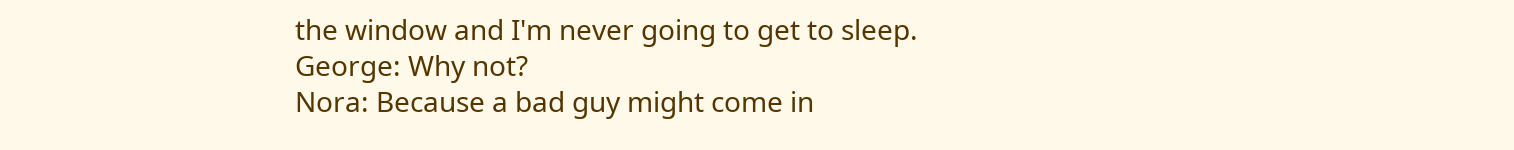the window and I'm never going to get to sleep.
George: Why not?
Nora: Because a bad guy might come in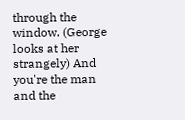through the window. (George looks at her strangely) And you're the man and the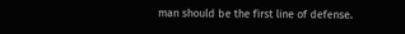man should be the first line of defense.